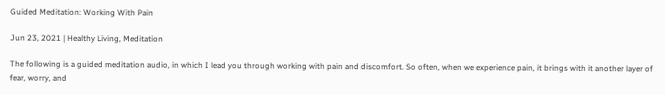Guided Meditation: Working With Pain

Jun 23, 2021 | Healthy Living, Meditation

The following is a guided meditation audio, in which I lead you through working with pain and discomfort. So often, when we experience pain, it brings with it another layer of fear, worry, and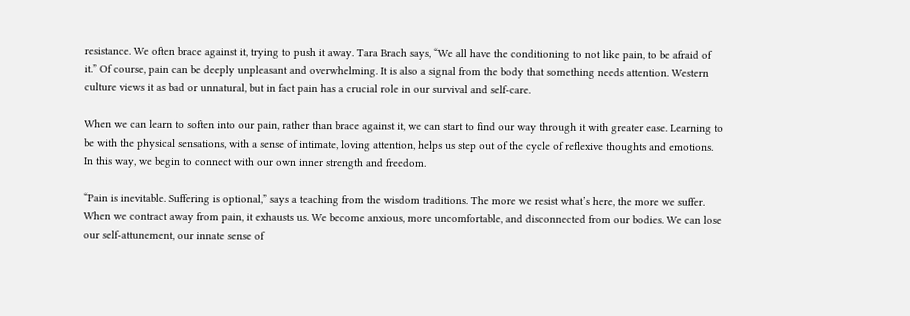resistance. We often brace against it, trying to push it away. Tara Brach says, “We all have the conditioning to not like pain, to be afraid of it.” Of course, pain can be deeply unpleasant and overwhelming. It is also a signal from the body that something needs attention. Western culture views it as bad or unnatural, but in fact pain has a crucial role in our survival and self-care.

When we can learn to soften into our pain, rather than brace against it, we can start to find our way through it with greater ease. Learning to be with the physical sensations, with a sense of intimate, loving attention, helps us step out of the cycle of reflexive thoughts and emotions. In this way, we begin to connect with our own inner strength and freedom.

“Pain is inevitable. Suffering is optional,” says a teaching from the wisdom traditions. The more we resist what’s here, the more we suffer. When we contract away from pain, it exhausts us. We become anxious, more uncomfortable, and disconnected from our bodies. We can lose our self-attunement, our innate sense of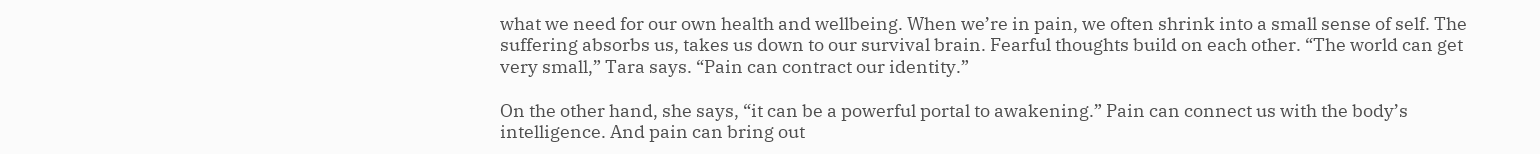what we need for our own health and wellbeing. When we’re in pain, we often shrink into a small sense of self. The suffering absorbs us, takes us down to our survival brain. Fearful thoughts build on each other. “The world can get very small,” Tara says. “Pain can contract our identity.”

On the other hand, she says, “it can be a powerful portal to awakening.” Pain can connect us with the body’s intelligence. And pain can bring out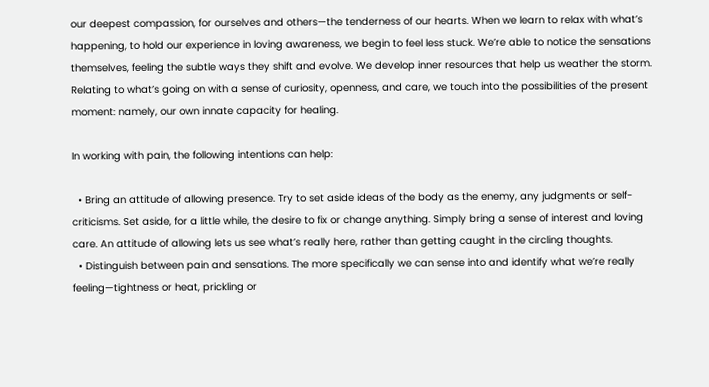our deepest compassion, for ourselves and others—the tenderness of our hearts. When we learn to relax with what’s happening, to hold our experience in loving awareness, we begin to feel less stuck. We’re able to notice the sensations themselves, feeling the subtle ways they shift and evolve. We develop inner resources that help us weather the storm. Relating to what’s going on with a sense of curiosity, openness, and care, we touch into the possibilities of the present moment: namely, our own innate capacity for healing.

In working with pain, the following intentions can help:

  • Bring an attitude of allowing presence. Try to set aside ideas of the body as the enemy, any judgments or self-criticisms. Set aside, for a little while, the desire to fix or change anything. Simply bring a sense of interest and loving care. An attitude of allowing lets us see what’s really here, rather than getting caught in the circling thoughts.
  • Distinguish between pain and sensations. The more specifically we can sense into and identify what we’re really feeling—tightness or heat, prickling or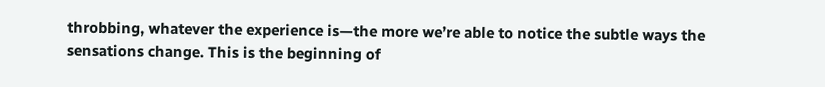throbbing, whatever the experience is—the more we’re able to notice the subtle ways the sensations change. This is the beginning of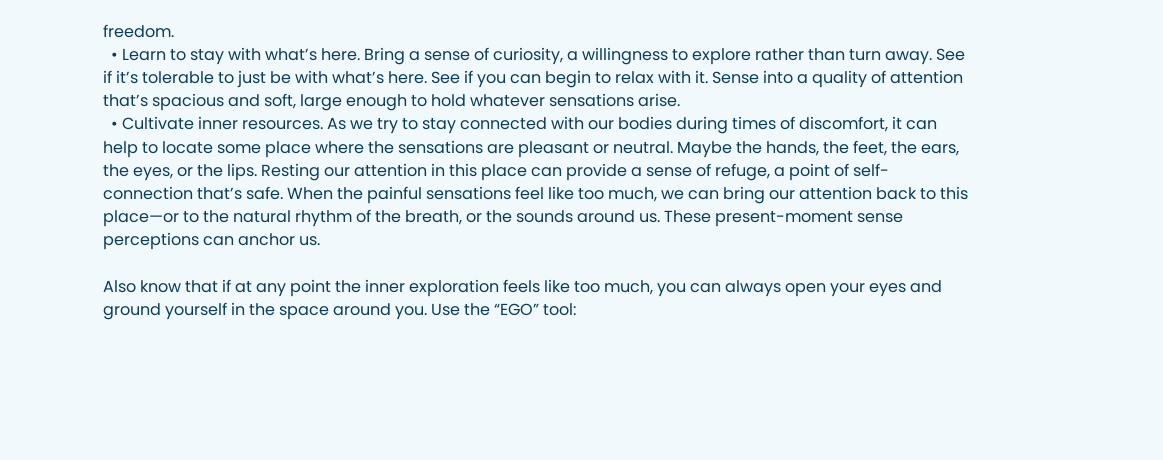freedom.
  • Learn to stay with what’s here. Bring a sense of curiosity, a willingness to explore rather than turn away. See if it’s tolerable to just be with what’s here. See if you can begin to relax with it. Sense into a quality of attention that’s spacious and soft, large enough to hold whatever sensations arise.
  • Cultivate inner resources. As we try to stay connected with our bodies during times of discomfort, it can help to locate some place where the sensations are pleasant or neutral. Maybe the hands, the feet, the ears, the eyes, or the lips. Resting our attention in this place can provide a sense of refuge, a point of self-connection that’s safe. When the painful sensations feel like too much, we can bring our attention back to this place—or to the natural rhythm of the breath, or the sounds around us. These present-moment sense perceptions can anchor us.

Also know that if at any point the inner exploration feels like too much, you can always open your eyes and ground yourself in the space around you. Use the “EGO” tool: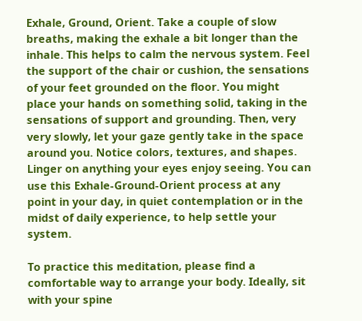Exhale, Ground, Orient. Take a couple of slow breaths, making the exhale a bit longer than the inhale. This helps to calm the nervous system. Feel the support of the chair or cushion, the sensations of your feet grounded on the floor. You might place your hands on something solid, taking in the sensations of support and grounding. Then, very very slowly, let your gaze gently take in the space around you. Notice colors, textures, and shapes. Linger on anything your eyes enjoy seeing. You can use this Exhale-Ground-Orient process at any point in your day, in quiet contemplation or in the midst of daily experience, to help settle your system.

To practice this meditation, please find a comfortable way to arrange your body. Ideally, sit with your spine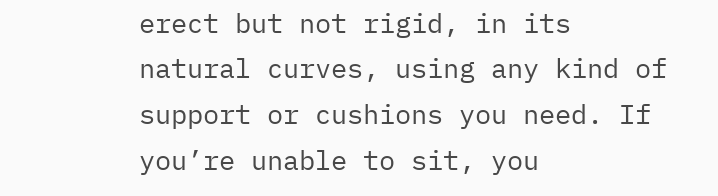erect but not rigid, in its natural curves, using any kind of support or cushions you need. If you’re unable to sit, you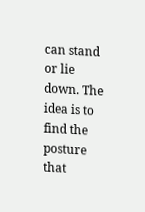can stand or lie down. The idea is to find the posture that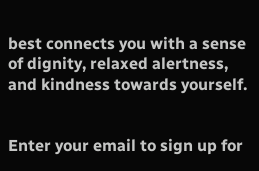best connects you with a sense of dignity, relaxed alertness, and kindness towards yourself.


Enter your email to sign up for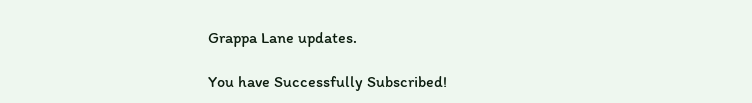Grappa Lane updates.

You have Successfully Subscribed!